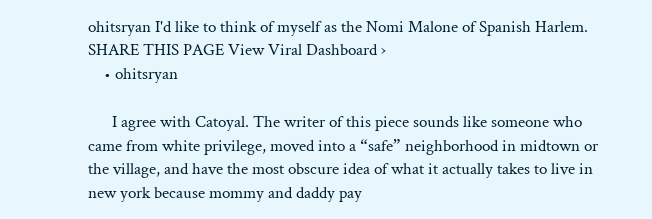ohitsryan I'd like to think of myself as the Nomi Malone of Spanish Harlem.
SHARE THIS PAGE View Viral Dashboard ›
    • ohitsryan

      I agree with Catoyal. The writer of this piece sounds like someone who came from white privilege, moved into a “safe” neighborhood in midtown or the village, and have the most obscure idea of what it actually takes to live in new york because mommy and daddy pay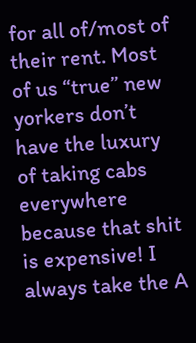for all of/most of their rent. Most of us “true” new yorkers don’t have the luxury of taking cabs everywhere because that shit is expensive! I always take the A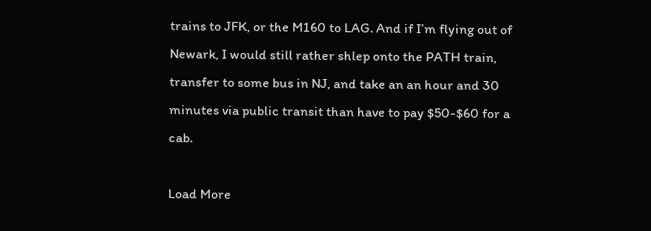trains to JFK, or the M160 to LAG. And if I’m flying out of Newark, I would still rather shlep onto the PATH train, transfer to some bus in NJ, and take an an hour and 30 minutes via public transit than have to pay $50-$60 for a cab.

Load More